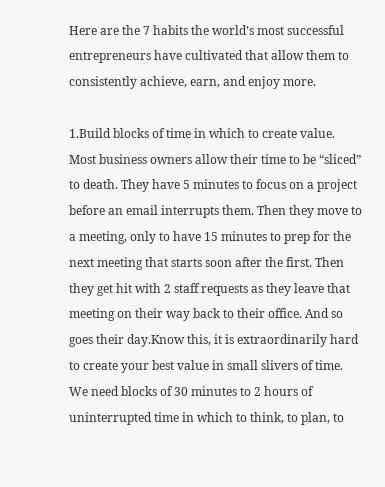Here are the 7 habits the world’s most successful entrepreneurs have cultivated that allow them to consistently achieve, earn, and enjoy more.

1.Build blocks of time in which to create value.
Most business owners allow their time to be “sliced” to death. They have 5 minutes to focus on a project before an email interrupts them. Then they move to a meeting, only to have 15 minutes to prep for the next meeting that starts soon after the first. Then they get hit with 2 staff requests as they leave that meeting on their way back to their office. And so goes their day.Know this, it is extraordinarily hard to create your best value in small slivers of time. We need blocks of 30 minutes to 2 hours of uninterrupted time in which to think, to plan, to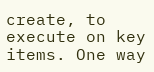create, to execute on key items. One way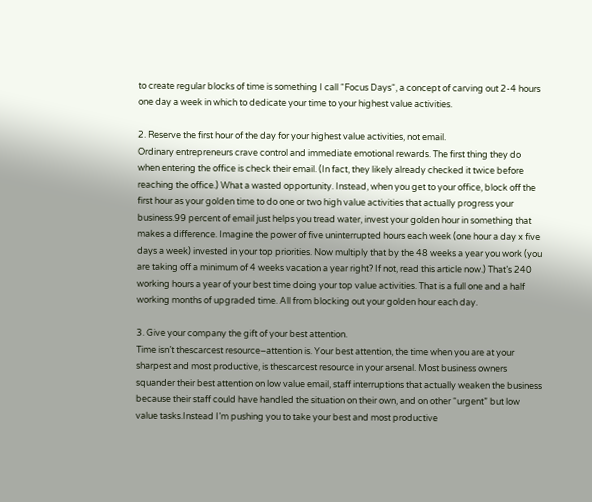to create regular blocks of time is something I call “Focus Days“, a concept of carving out 2-4 hours one day a week in which to dedicate your time to your highest value activities.

2. Reserve the first hour of the day for your highest value activities, not email.
Ordinary entrepreneurs crave control and immediate emotional rewards. The first thing they do when entering the office is check their email. (In fact, they likely already checked it twice before reaching the office.) What a wasted opportunity. Instead, when you get to your office, block off the first hour as your golden time to do one or two high value activities that actually progress your business.99 percent of email just helps you tread water, invest your golden hour in something that makes a difference. Imagine the power of five uninterrupted hours each week (one hour a day x five days a week) invested in your top priorities. Now multiply that by the 48 weeks a year you work (you are taking off a minimum of 4 weeks vacation a year right? If not, read this article now.) That’s 240 working hours a year of your best time doing your top value activities. That is a full one and a half working months of upgraded time. All from blocking out your golden hour each day.

3. Give your company the gift of your best attention.
Time isn’t thescarcest resource–attention is. Your best attention, the time when you are at your sharpest and most productive, is thescarcest resource in your arsenal. Most business owners squander their best attention on low value email, staff interruptions that actually weaken the business because their staff could have handled the situation on their own, and on other “urgent” but low value tasks.Instead I’m pushing you to take your best and most productive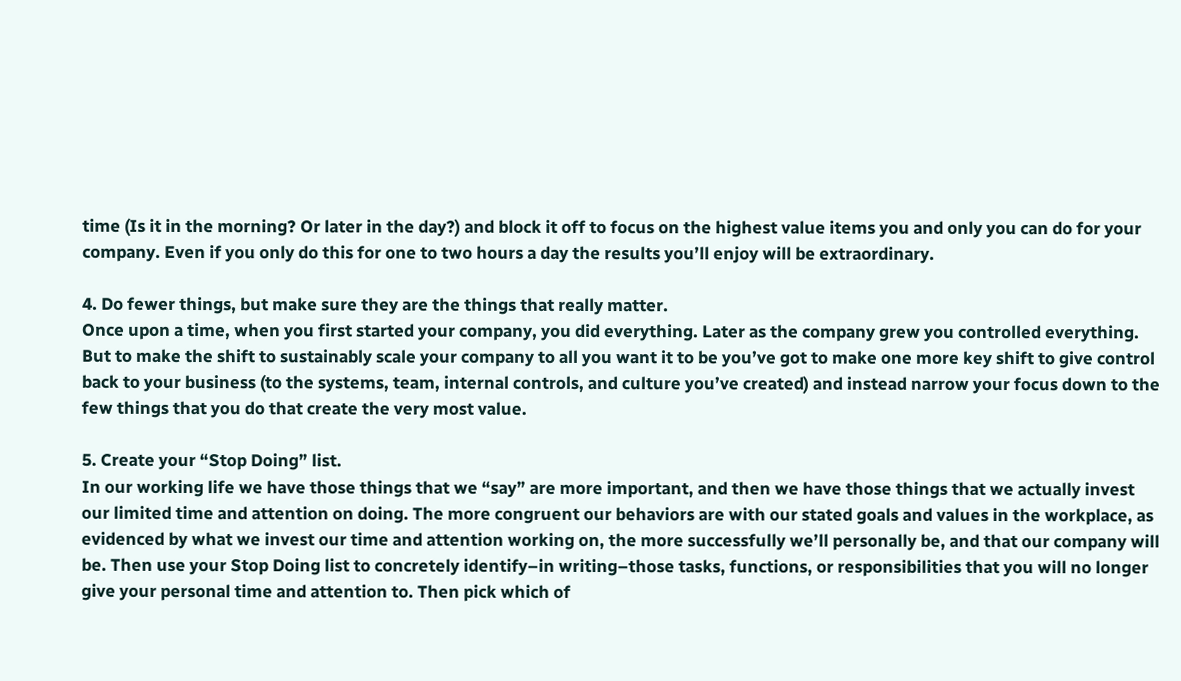time (Is it in the morning? Or later in the day?) and block it off to focus on the highest value items you and only you can do for your company. Even if you only do this for one to two hours a day the results you’ll enjoy will be extraordinary.

4. Do fewer things, but make sure they are the things that really matter.
Once upon a time, when you first started your company, you did everything. Later as the company grew you controlled everything. But to make the shift to sustainably scale your company to all you want it to be you’ve got to make one more key shift to give control back to your business (to the systems, team, internal controls, and culture you’ve created) and instead narrow your focus down to the few things that you do that create the very most value.

5. Create your “Stop Doing” list.
In our working life we have those things that we “say” are more important, and then we have those things that we actually invest our limited time and attention on doing. The more congruent our behaviors are with our stated goals and values in the workplace, as evidenced by what we invest our time and attention working on, the more successfully we’ll personally be, and that our company will be. Then use your Stop Doing list to concretely identify–in writing–those tasks, functions, or responsibilities that you will no longer give your personal time and attention to. Then pick which of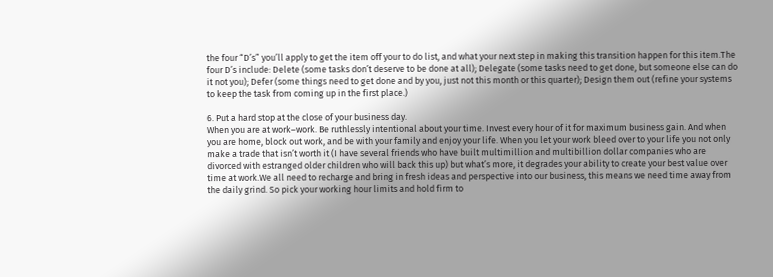the four “D’s” you’ll apply to get the item off your to do list, and what your next step in making this transition happen for this item.The four D’s include: Delete (some tasks don’t deserve to be done at all); Delegate (some tasks need to get done, but someone else can do it not you); Defer (some things need to get done and by you, just not this month or this quarter); Design them out (refine your systems to keep the task from coming up in the first place.)

6. Put a hard stop at the close of your business day.
When you are at work–work. Be ruthlessly intentional about your time. Invest every hour of it for maximum business gain. And when you are home, block out work, and be with your family and enjoy your life. When you let your work bleed over to your life you not only make a trade that isn’t worth it (I have several friends who have built multimillion and multibillion dollar companies who are divorced with estranged older children who will back this up) but what’s more, it degrades your ability to create your best value over time at work.We all need to recharge and bring in fresh ideas and perspective into our business, this means we need time away from the daily grind. So pick your working hour limits and hold firm to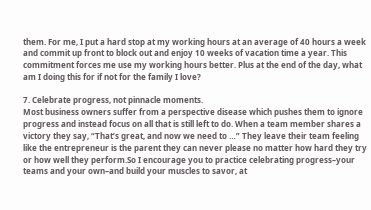them. For me, I put a hard stop at my working hours at an average of 40 hours a week and commit up front to block out and enjoy 10 weeks of vacation time a year. This commitment forces me use my working hours better. Plus at the end of the day, what am I doing this for if not for the family I love?

7. Celebrate progress, not pinnacle moments.
Most business owners suffer from a perspective disease which pushes them to ignore progress and instead focus on all that is still left to do. When a team member shares a victory they say, “That’s great, and now we need to …” They leave their team feeling like the entrepreneur is the parent they can never please no matter how hard they try or how well they perform.So I encourage you to practice celebrating progress–your teams and your own–and build your muscles to savor, at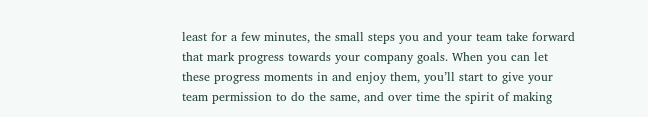least for a few minutes, the small steps you and your team take forward that mark progress towards your company goals. When you can let these progress moments in and enjoy them, you’ll start to give your team permission to do the same, and over time the spirit of making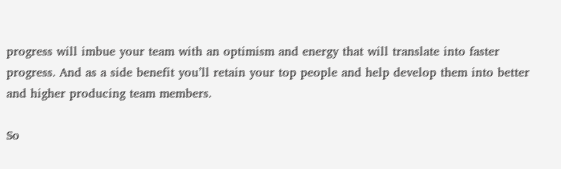progress will imbue your team with an optimism and energy that will translate into faster progress. And as a side benefit you’ll retain your top people and help develop them into better and higher producing team members.

So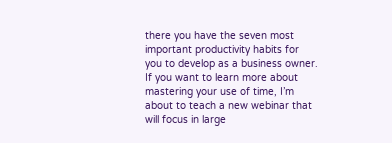there you have the seven most important productivity habits for you to develop as a business owner. If you want to learn more about mastering your use of time, I’m about to teach a new webinar that will focus in large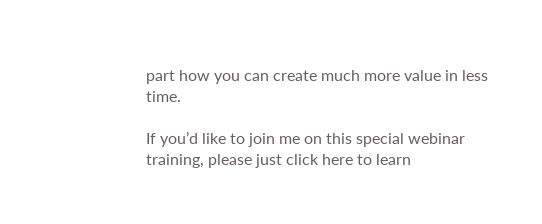part how you can create much more value in less time.

If you’d like to join me on this special webinar training, please just click here to learn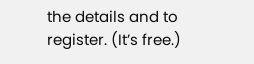the details and to register. (It’s free.)